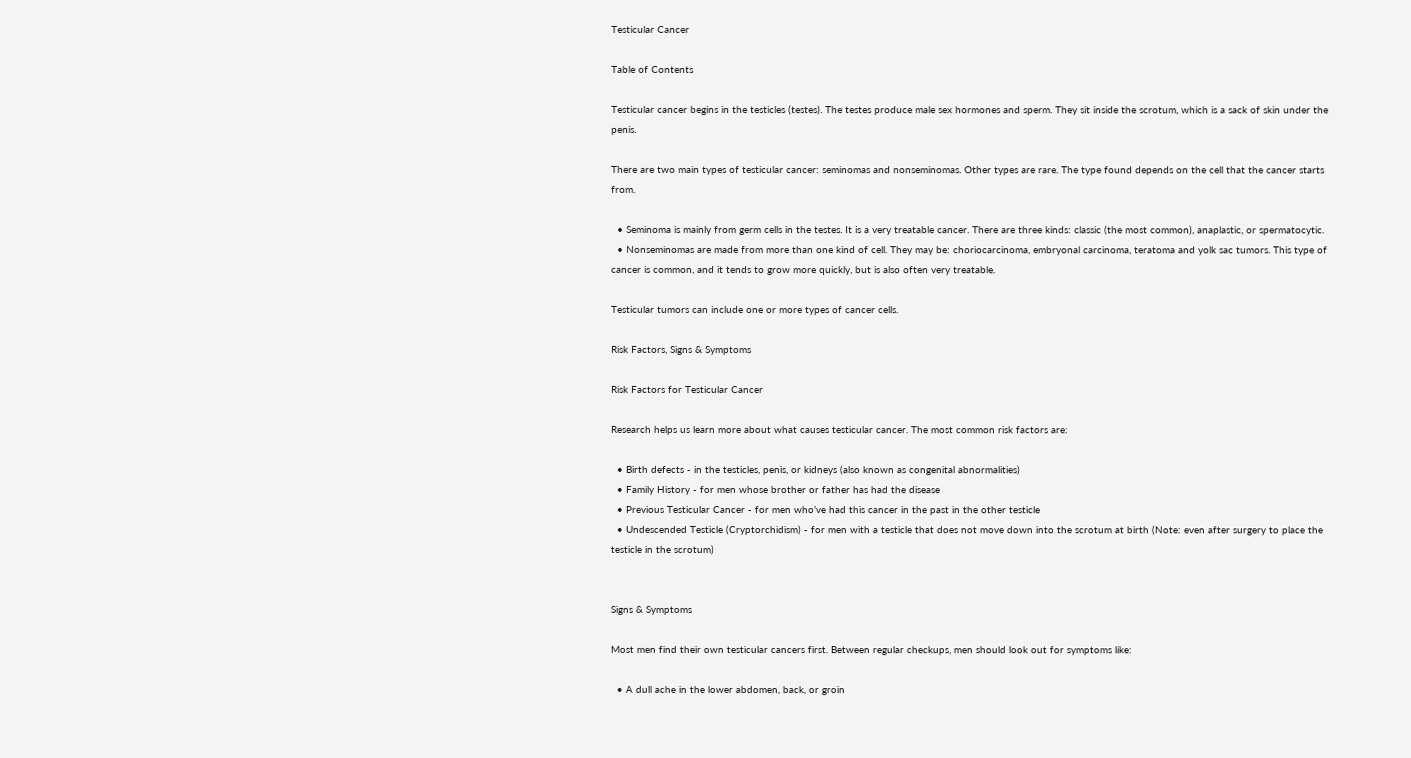Testicular Cancer

Table of Contents

Testicular cancer begins in the testicles (testes). The testes produce male sex hormones and sperm. They sit inside the scrotum, which is a sack of skin under the penis.

There are two main types of testicular cancer: seminomas and nonseminomas. Other types are rare. The type found depends on the cell that the cancer starts from.

  • Seminoma is mainly from germ cells in the testes. It is a very treatable cancer. There are three kinds: classic (the most common), anaplastic, or spermatocytic.
  • Nonseminomas are made from more than one kind of cell. They may be: choriocarcinoma, embryonal carcinoma, teratoma and yolk sac tumors. This type of cancer is common, and it tends to grow more quickly, but is also often very treatable.

Testicular tumors can include one or more types of cancer cells.

Risk Factors, Signs & Symptoms

Risk Factors for Testicular Cancer

Research helps us learn more about what causes testicular cancer. The most common risk factors are:

  • Birth defects - in the testicles, penis, or kidneys (also known as congenital abnormalities)
  • Family History - for men whose brother or father has had the disease
  • Previous Testicular Cancer - for men who’ve had this cancer in the past in the other testicle
  • Undescended Testicle (Cryptorchidism) - for men with a testicle that does not move down into the scrotum at birth (Note: even after surgery to place the testicle in the scrotum)


Signs & Symptoms

Most men find their own testicular cancers first. Between regular checkups, men should look out for symptoms like:

  • A dull ache in the lower abdomen, back, or groin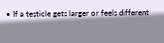• If a testicle gets larger or feels different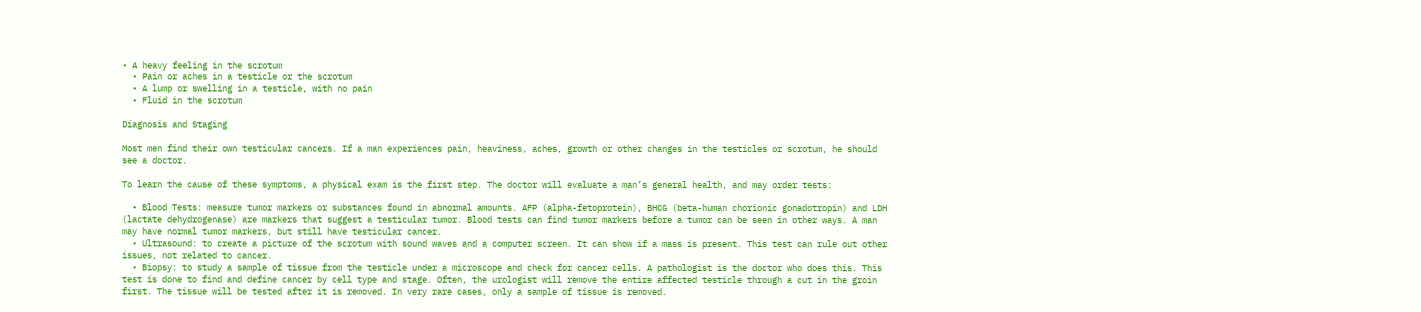• A heavy feeling in the scrotum
  • Pain or aches in a testicle or the scrotum
  • A lump or swelling in a testicle, with no pain
  • Fluid in the scrotum

Diagnosis and Staging

Most men find their own testicular cancers. If a man experiences pain, heaviness, aches, growth or other changes in the testicles or scrotum, he should see a doctor.

To learn the cause of these symptoms, a physical exam is the first step. The doctor will evaluate a man’s general health, and may order tests:

  • Blood Tests: measure tumor markers or substances found in abnormal amounts. AFP (alpha-fetoprotein), BHCG (beta-human chorionic gonadotropin) and LDH (lactate dehydrogenase) are markers that suggest a testicular tumor. Blood tests can find tumor markers before a tumor can be seen in other ways. A man may have normal tumor markers, but still have testicular cancer.
  • Ultrasound: to create a picture of the scrotum with sound waves and a computer screen. It can show if a mass is present. This test can rule out other issues, not related to cancer.
  • Biopsy: to study a sample of tissue from the testicle under a microscope and check for cancer cells. A pathologist is the doctor who does this. This test is done to find and define cancer by cell type and stage. Often, the urologist will remove the entire affected testicle through a cut in the groin first. The tissue will be tested after it is removed. In very rare cases, only a sample of tissue is removed.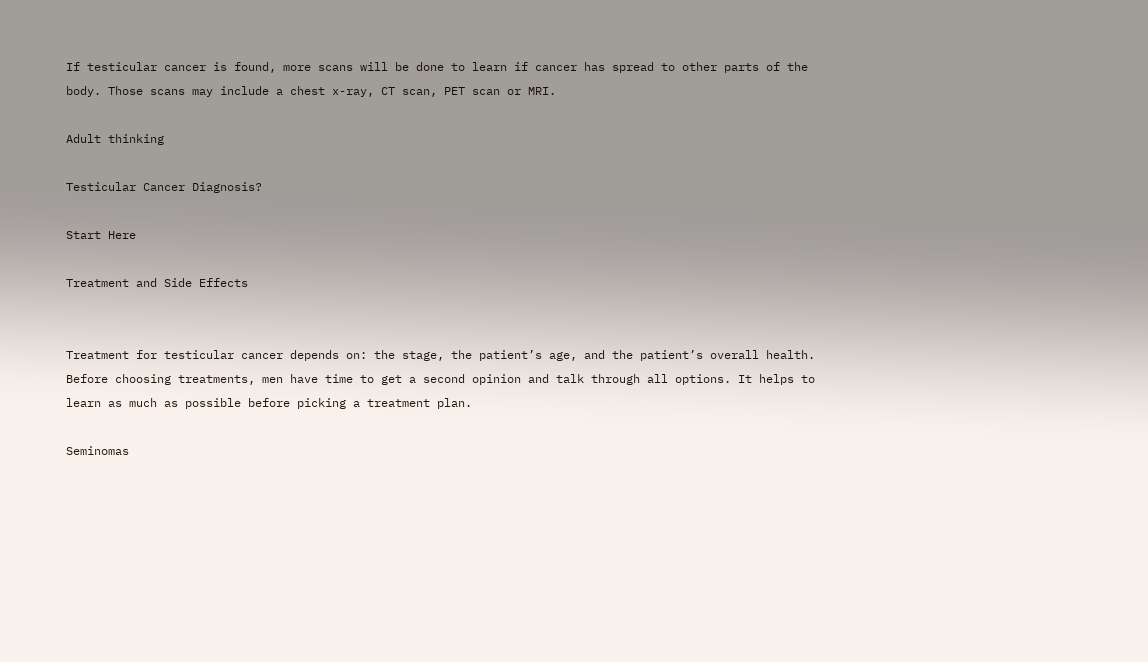If testicular cancer is found, more scans will be done to learn if cancer has spread to other parts of the body. Those scans may include a chest x-ray, CT scan, PET scan or MRI.

Adult thinking

Testicular Cancer Diagnosis?

Start Here

Treatment and Side Effects


Treatment for testicular cancer depends on: the stage, the patient’s age, and the patient’s overall health. Before choosing treatments, men have time to get a second opinion and talk through all options. It helps to learn as much as possible before picking a treatment plan.

Seminomas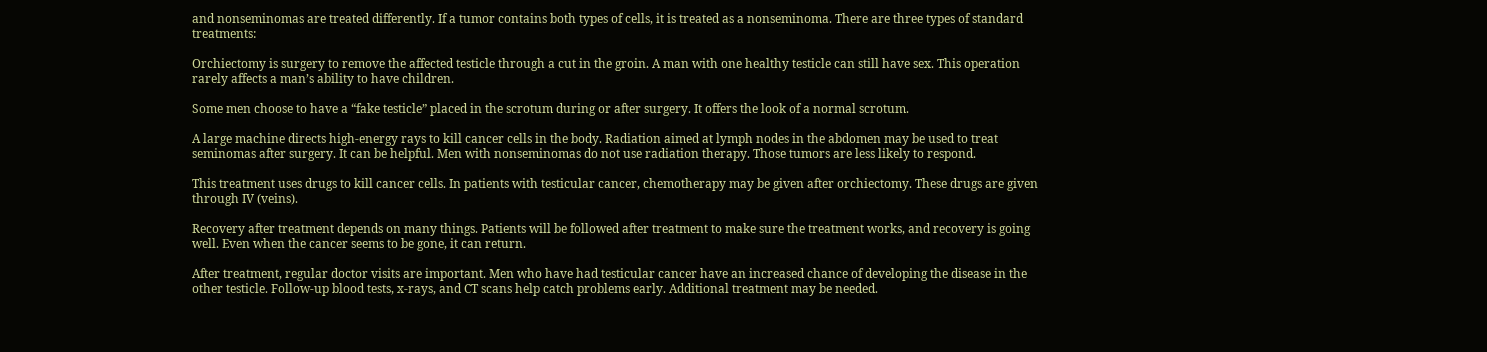and nonseminomas are treated differently. If a tumor contains both types of cells, it is treated as a nonseminoma. There are three types of standard treatments:

Orchiectomy is surgery to remove the affected testicle through a cut in the groin. A man with one healthy testicle can still have sex. This operation rarely affects a man’s ability to have children.

Some men choose to have a “fake testicle” placed in the scrotum during or after surgery. It offers the look of a normal scrotum.

A large machine directs high-energy rays to kill cancer cells in the body. Radiation aimed at lymph nodes in the abdomen may be used to treat seminomas after surgery. It can be helpful. Men with nonseminomas do not use radiation therapy. Those tumors are less likely to respond.

This treatment uses drugs to kill cancer cells. In patients with testicular cancer, chemotherapy may be given after orchiectomy. These drugs are given through IV (veins).

Recovery after treatment depends on many things. Patients will be followed after treatment to make sure the treatment works, and recovery is going well. Even when the cancer seems to be gone, it can return.

After treatment, regular doctor visits are important. Men who have had testicular cancer have an increased chance of developing the disease in the other testicle. Follow-up blood tests, x-rays, and CT scans help catch problems early. Additional treatment may be needed.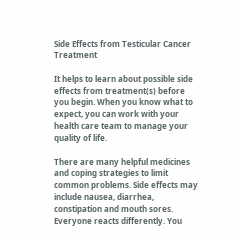Side Effects from Testicular Cancer Treatment

It helps to learn about possible side effects from treatment(s) before you begin. When you know what to expect, you can work with your health care team to manage your quality of life.

There are many helpful medicines and coping strategies to limit common problems. Side effects may include nausea, diarrhea, constipation and mouth sores. Everyone reacts differently. You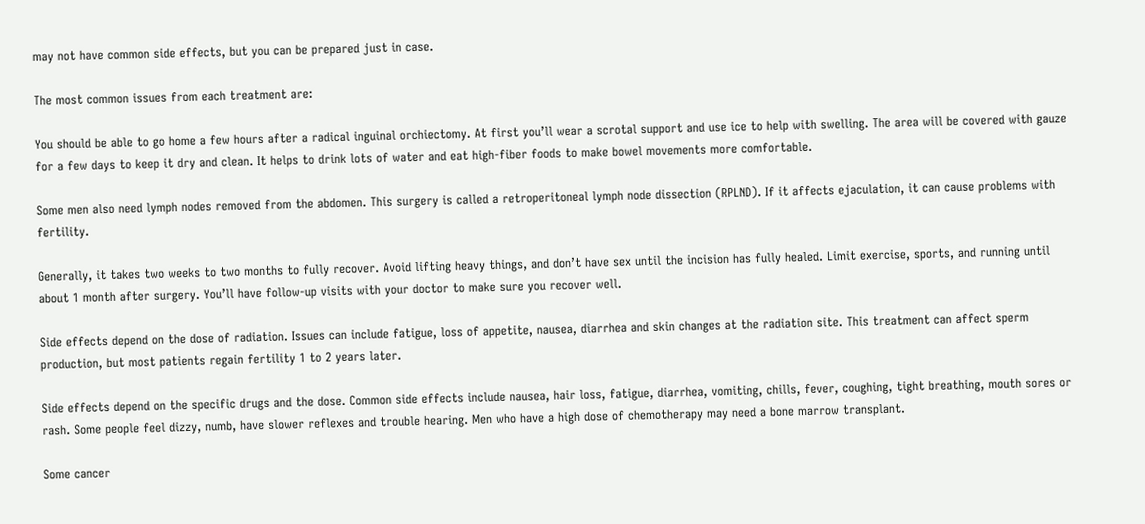may not have common side effects, but you can be prepared just in case.

The most common issues from each treatment are:

You should be able to go home a few hours after a radical inguinal orchiectomy. At first you’ll wear a scrotal support and use ice to help with swelling. The area will be covered with gauze for a few days to keep it dry and clean. It helps to drink lots of water and eat high-fiber foods to make bowel movements more comfortable.

Some men also need lymph nodes removed from the abdomen. This surgery is called a retroperitoneal lymph node dissection (RPLND). If it affects ejaculation, it can cause problems with fertility.

Generally, it takes two weeks to two months to fully recover. Avoid lifting heavy things, and don’t have sex until the incision has fully healed. Limit exercise, sports, and running until about 1 month after surgery. You’ll have follow-up visits with your doctor to make sure you recover well.

Side effects depend on the dose of radiation. Issues can include fatigue, loss of appetite, nausea, diarrhea and skin changes at the radiation site. This treatment can affect sperm production, but most patients regain fertility 1 to 2 years later.

Side effects depend on the specific drugs and the dose. Common side effects include nausea, hair loss, fatigue, diarrhea, vomiting, chills, fever, coughing, tight breathing, mouth sores or rash. Some people feel dizzy, numb, have slower reflexes and trouble hearing. Men who have a high dose of chemotherapy may need a bone marrow transplant.

Some cancer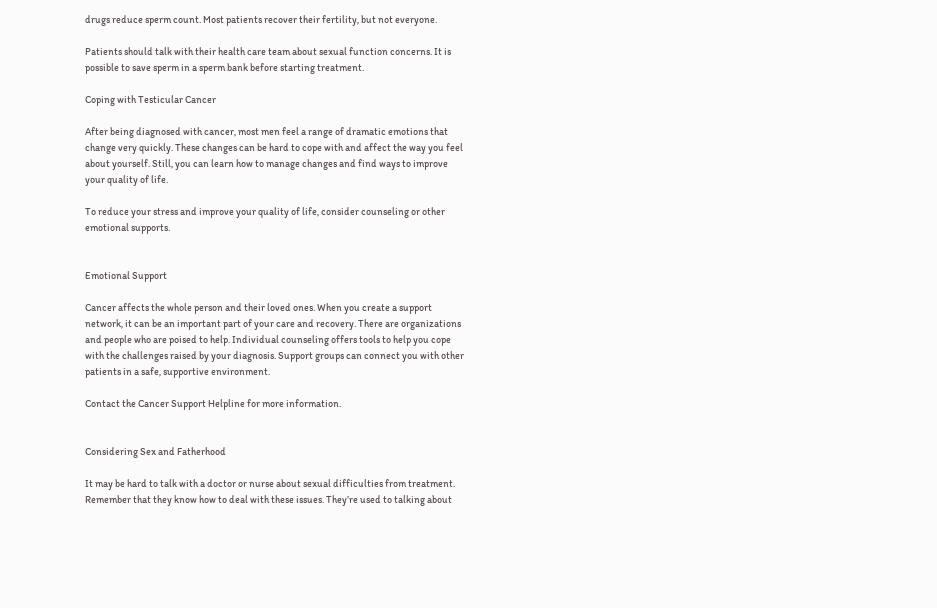drugs reduce sperm count. Most patients recover their fertility, but not everyone.

Patients should talk with their health care team about sexual function concerns. It is possible to save sperm in a sperm bank before starting treatment.

Coping with Testicular Cancer

After being diagnosed with cancer, most men feel a range of dramatic emotions that change very quickly. These changes can be hard to cope with and affect the way you feel about yourself. Still, you can learn how to manage changes and find ways to improve your quality of life.

To reduce your stress and improve your quality of life, consider counseling or other emotional supports.


Emotional Support

Cancer affects the whole person and their loved ones. When you create a support network, it can be an important part of your care and recovery. There are organizations and people who are poised to help. Individual counseling offers tools to help you cope with the challenges raised by your diagnosis. Support groups can connect you with other patients in a safe, supportive environment.

Contact the Cancer Support Helpline for more information.


Considering Sex and Fatherhood

It may be hard to talk with a doctor or nurse about sexual difficulties from treatment. Remember that they know how to deal with these issues. They’re used to talking about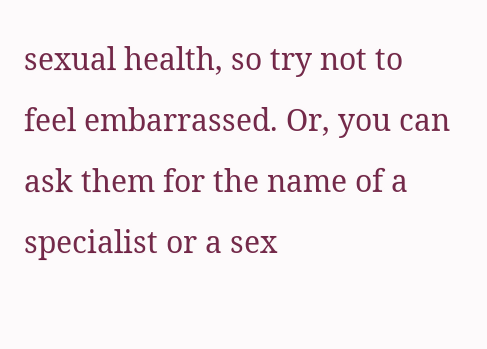sexual health, so try not to feel embarrassed. Or, you can ask them for the name of a specialist or a sex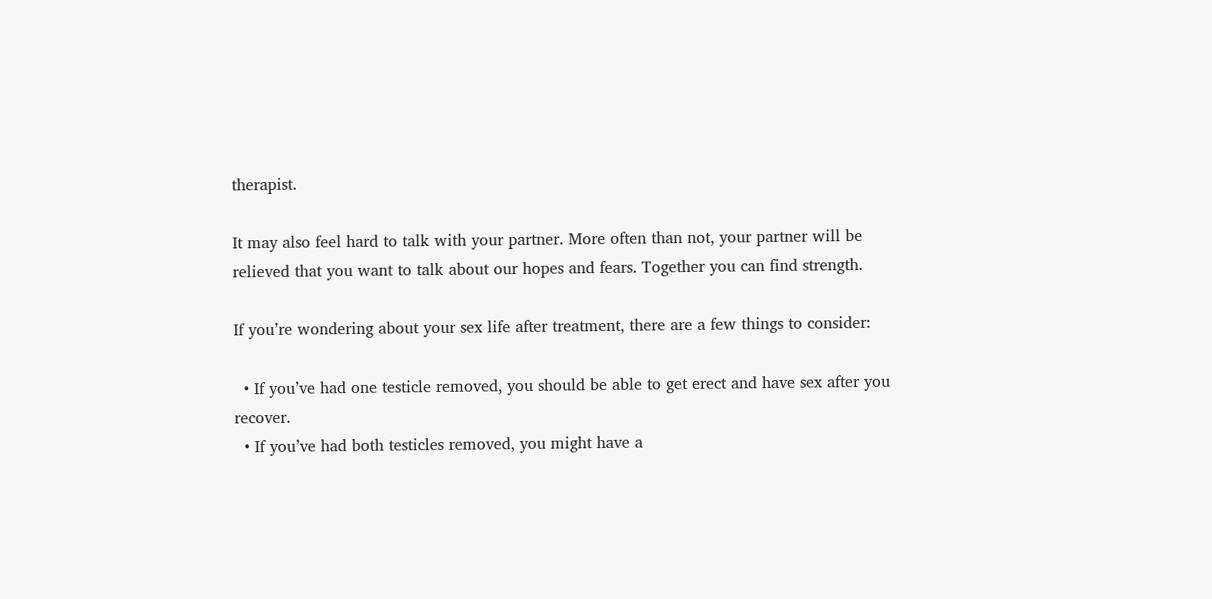therapist.

It may also feel hard to talk with your partner. More often than not, your partner will be relieved that you want to talk about our hopes and fears. Together you can find strength.

If you’re wondering about your sex life after treatment, there are a few things to consider:

  • If you’ve had one testicle removed, you should be able to get erect and have sex after you recover.
  • If you’ve had both testicles removed, you might have a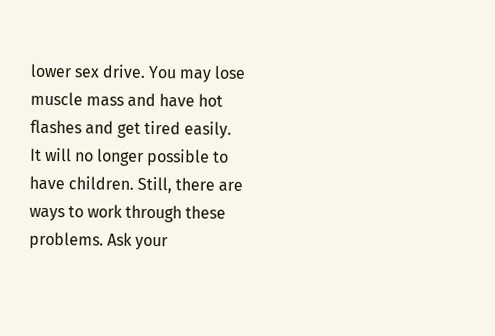lower sex drive. You may lose muscle mass and have hot flashes and get tired easily. It will no longer possible to have children. Still, there are ways to work through these problems. Ask your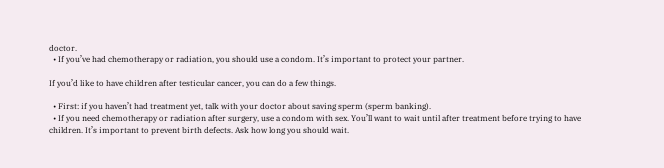doctor.
  • If you’ve had chemotherapy or radiation, you should use a condom. It’s important to protect your partner.

If you’d like to have children after testicular cancer, you can do a few things.

  • First: if you haven’t had treatment yet, talk with your doctor about saving sperm (sperm banking).
  • If you need chemotherapy or radiation after surgery, use a condom with sex. You’ll want to wait until after treatment before trying to have children. It’s important to prevent birth defects. Ask how long you should wait.